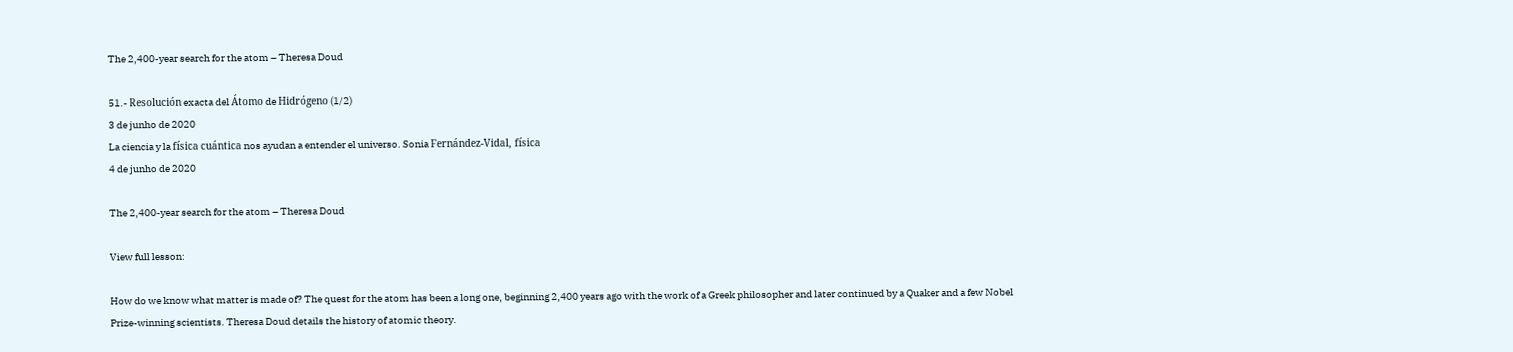The 2,400-year search for the atom – Theresa Doud

51.- Resolución exacta del Átomo de Hidrógeno (1/2)
3 de junho de 2020
La ciencia y la física cuántica nos ayudan a entender el universo. Sonia Fernández-Vidal, física
4 de junho de 2020

The 2,400-year search for the atom – Theresa Doud

View full lesson:

How do we know what matter is made of? The quest for the atom has been a long one, beginning 2,400 years ago with the work of a Greek philosopher and later continued by a Quaker and a few Nobel Prize-winning scientists. Theresa Doud details the history of atomic theory.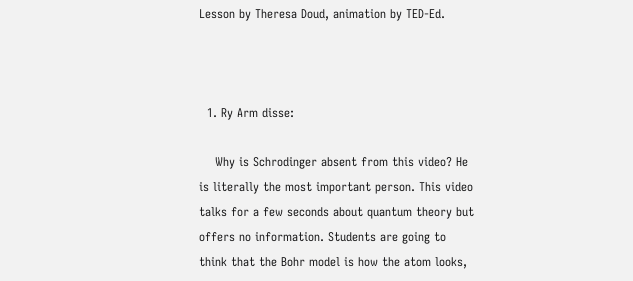Lesson by Theresa Doud, animation by TED-Ed.



  1. Ry Arm disse:

    Why is Schrodinger absent from this video? He is literally the most important person. This video talks for a few seconds about quantum theory but offers no information. Students are going to think that the Bohr model is how the atom looks,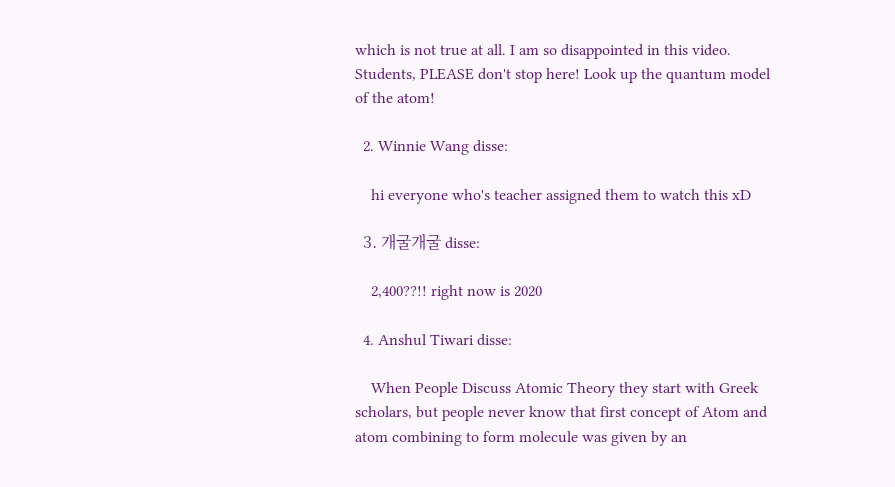which is not true at all. I am so disappointed in this video. Students, PLEASE don't stop here! Look up the quantum model of the atom!

  2. Winnie Wang disse:

    hi everyone who's teacher assigned them to watch this xD

  3. 개굴개굴 disse:

    2,400??!! right now is 2020

  4. Anshul Tiwari disse:

    When People Discuss Atomic Theory they start with Greek scholars, but people never know that first concept of Atom and atom combining to form molecule was given by an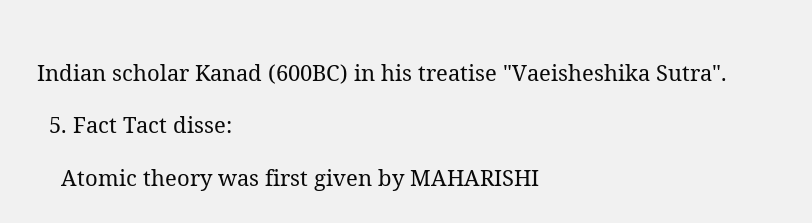Indian scholar Kanad (600BC) in his treatise "Vaeisheshika Sutra".

  5. Fact Tact disse:

    Atomic theory was first given by MAHARISHI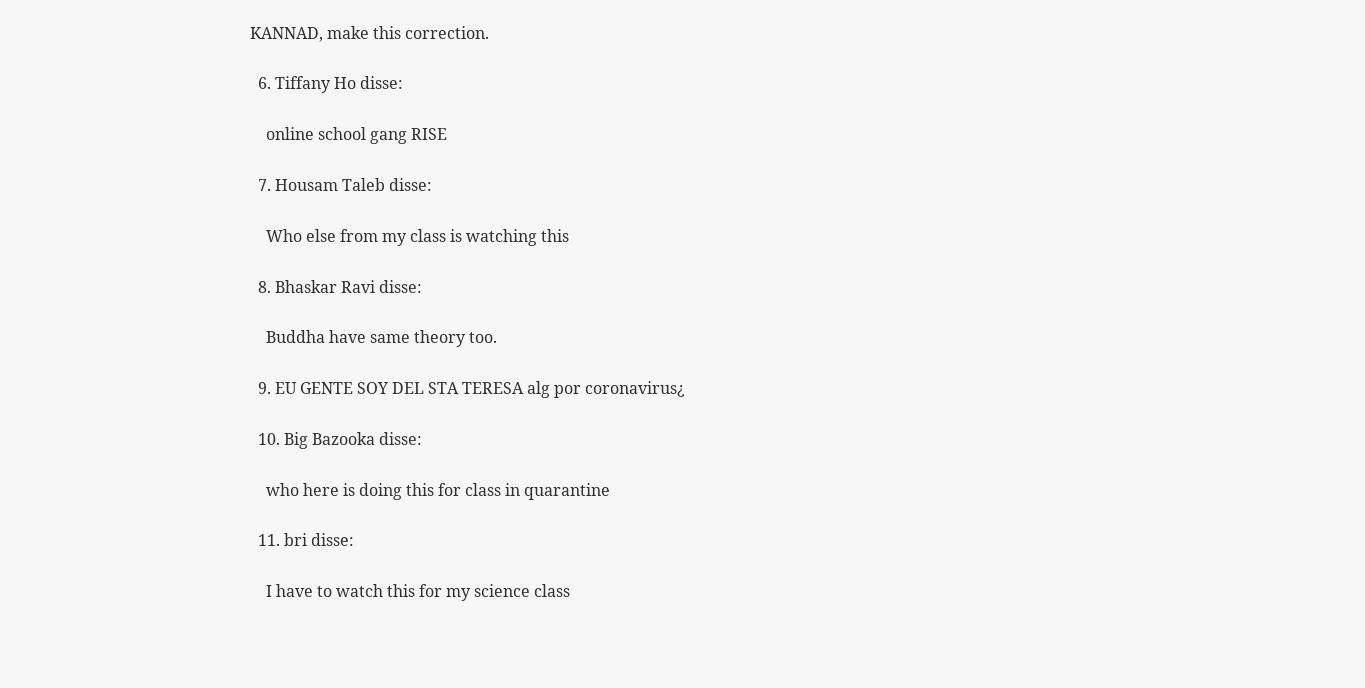KANNAD, make this correction.

  6. Tiffany Ho disse:

    online school gang RISE

  7. Housam Taleb disse:

    Who else from my class is watching this

  8. Bhaskar Ravi disse:

    Buddha have same theory too.

  9. EU GENTE SOY DEL STA TERESA alg por coronavirus¿

  10. Big Bazooka disse:

    who here is doing this for class in quarantine

  11. bri disse:

    I have to watch this for my science class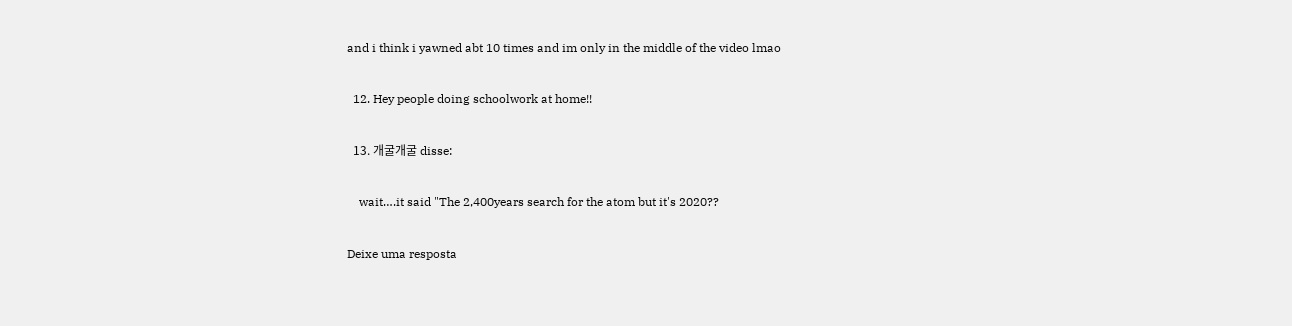and i think i yawned abt 10 times and im only in the middle of the video lmao

  12. Hey people doing schoolwork at home!!

  13. 개굴개굴 disse:

    wait….it said "The 2,400years search for the atom but it's 2020??

Deixe uma resposta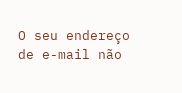O seu endereço de e-mail não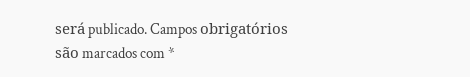será publicado. Campos obrigatórios são marcados com *